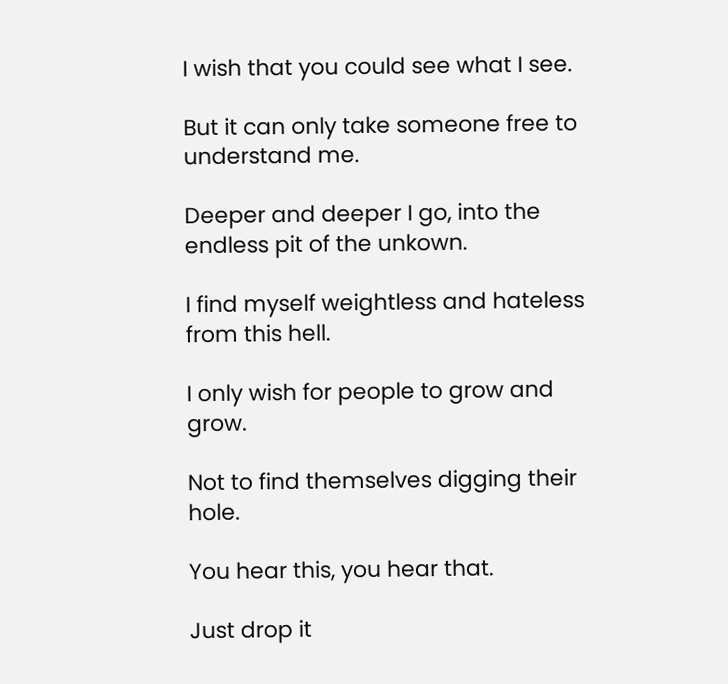I wish that you could see what I see.

But it can only take someone free to understand me.

Deeper and deeper I go, into the endless pit of the unkown.

I find myself weightless and hateless from this hell.

I only wish for people to grow and grow.

Not to find themselves digging their hole.

You hear this, you hear that.

Just drop it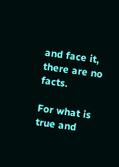and face it, there are no facts.

For what is true and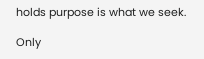holds purpose is what we seek.

Only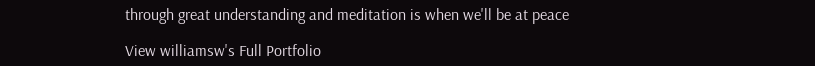through great understanding and meditation is when we'll be at peace

View williamsw's Full Portfolio